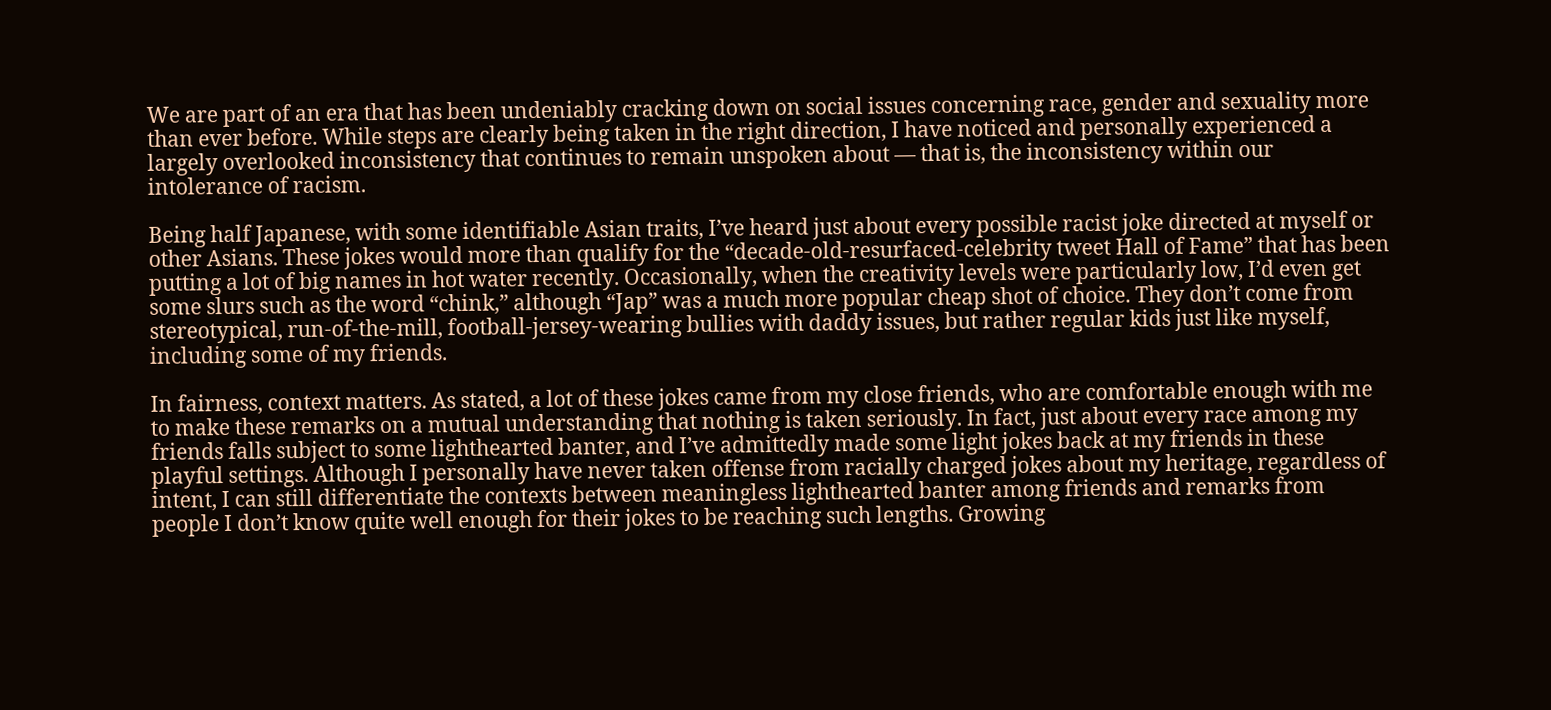We are part of an era that has been undeniably cracking down on social issues concerning race, gender and sexuality more than ever before. While steps are clearly being taken in the right direction, I have noticed and personally experienced a largely overlooked inconsistency that continues to remain unspoken about — that is, the inconsistency within our intolerance of racism.

Being half Japanese, with some identifiable Asian traits, I’ve heard just about every possible racist joke directed at myself or other Asians. These jokes would more than qualify for the “decade-old-resurfaced-celebrity tweet Hall of Fame” that has been putting a lot of big names in hot water recently. Occasionally, when the creativity levels were particularly low, I’d even get some slurs such as the word “chink,” although “Jap” was a much more popular cheap shot of choice. They don’t come from stereotypical, run-of-the-mill, football-jersey-wearing bullies with daddy issues, but rather regular kids just like myself, including some of my friends.

In fairness, context matters. As stated, a lot of these jokes came from my close friends, who are comfortable enough with me to make these remarks on a mutual understanding that nothing is taken seriously. In fact, just about every race among my friends falls subject to some lighthearted banter, and I’ve admittedly made some light jokes back at my friends in these playful settings. Although I personally have never taken offense from racially charged jokes about my heritage, regardless of intent, I can still differentiate the contexts between meaningless lighthearted banter among friends and remarks from people I don’t know quite well enough for their jokes to be reaching such lengths. Growing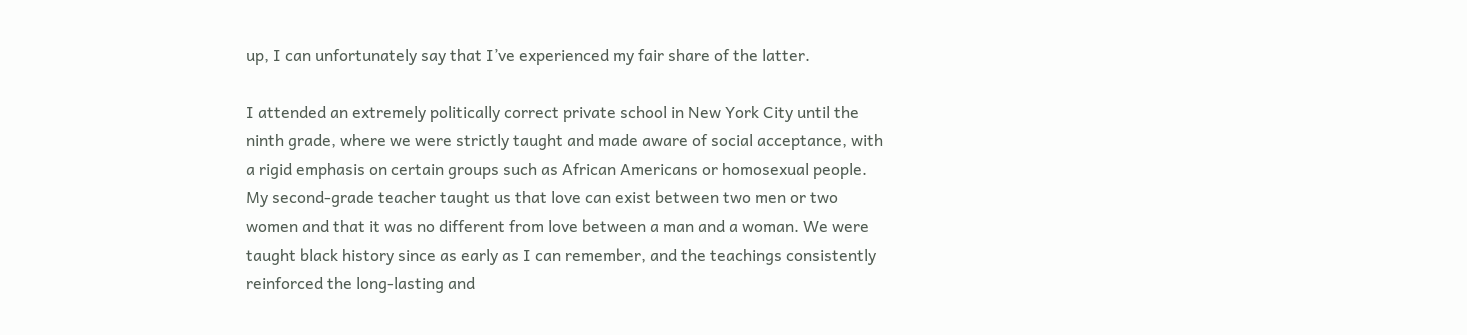up, I can unfortunately say that I’ve experienced my fair share of the latter.

I attended an extremely politically correct private school in New York City until the ninth grade, where we were strictly taught and made aware of social acceptance, with a rigid emphasis on certain groups such as African Americans or homosexual people. My second-grade teacher taught us that love can exist between two men or two women and that it was no different from love between a man and a woman. We were taught black history since as early as I can remember, and the teachings consistently reinforced the long-lasting and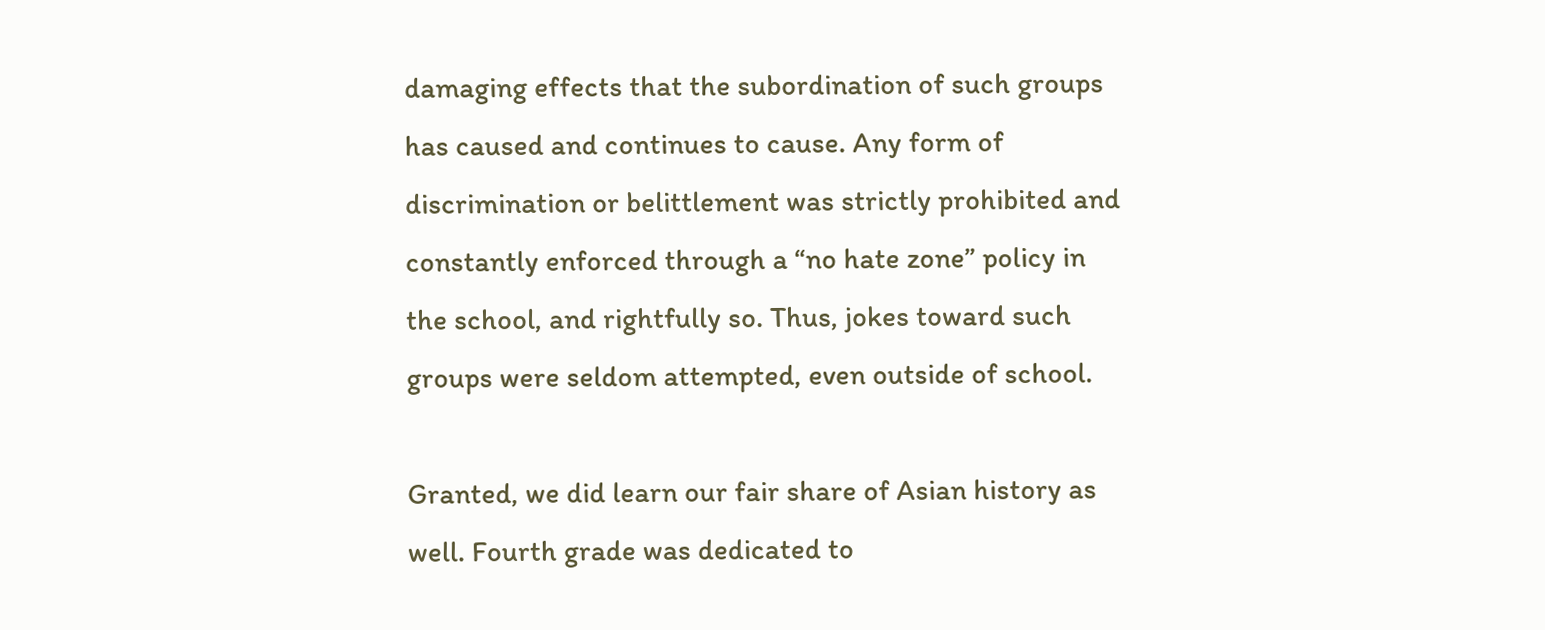damaging effects that the subordination of such groups has caused and continues to cause. Any form of discrimination or belittlement was strictly prohibited and constantly enforced through a “no hate zone” policy in the school, and rightfully so. Thus, jokes toward such groups were seldom attempted, even outside of school.

Granted, we did learn our fair share of Asian history as well. Fourth grade was dedicated to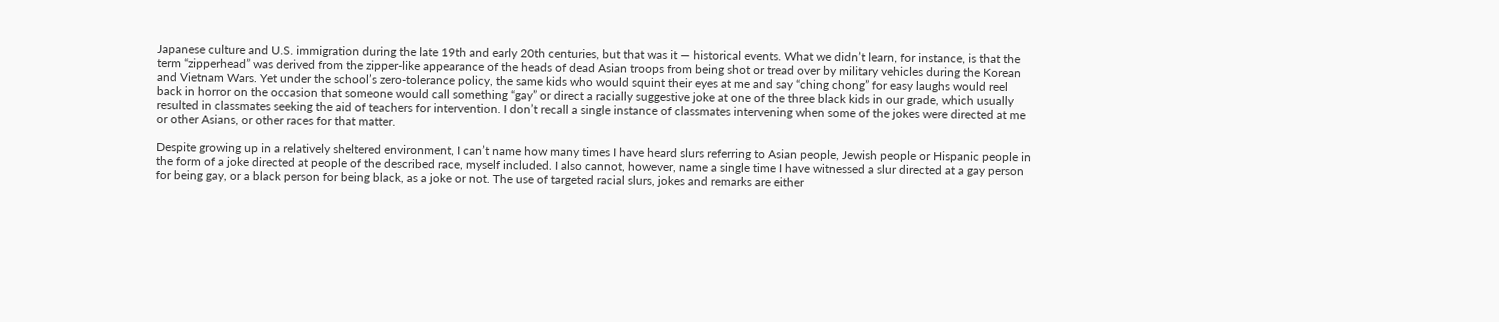Japanese culture and U.S. immigration during the late 19th and early 20th centuries, but that was it — historical events. What we didn’t learn, for instance, is that the term “zipperhead” was derived from the zipper-like appearance of the heads of dead Asian troops from being shot or tread over by military vehicles during the Korean and Vietnam Wars. Yet under the school’s zero-tolerance policy, the same kids who would squint their eyes at me and say “ching chong” for easy laughs would reel back in horror on the occasion that someone would call something “gay” or direct a racially suggestive joke at one of the three black kids in our grade, which usually resulted in classmates seeking the aid of teachers for intervention. I don’t recall a single instance of classmates intervening when some of the jokes were directed at me or other Asians, or other races for that matter.

Despite growing up in a relatively sheltered environment, I can’t name how many times I have heard slurs referring to Asian people, Jewish people or Hispanic people in the form of a joke directed at people of the described race, myself included. I also cannot, however, name a single time I have witnessed a slur directed at a gay person for being gay, or a black person for being black, as a joke or not. The use of targeted racial slurs, jokes and remarks are either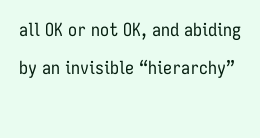all OK or not OK, and abiding by an invisible “hierarchy”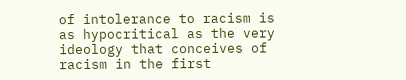of intolerance to racism is as hypocritical as the very ideology that conceives of racism in the first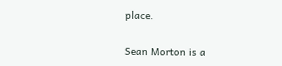place.

Sean Morton is a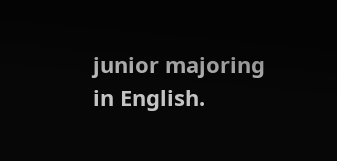junior majoring in English.